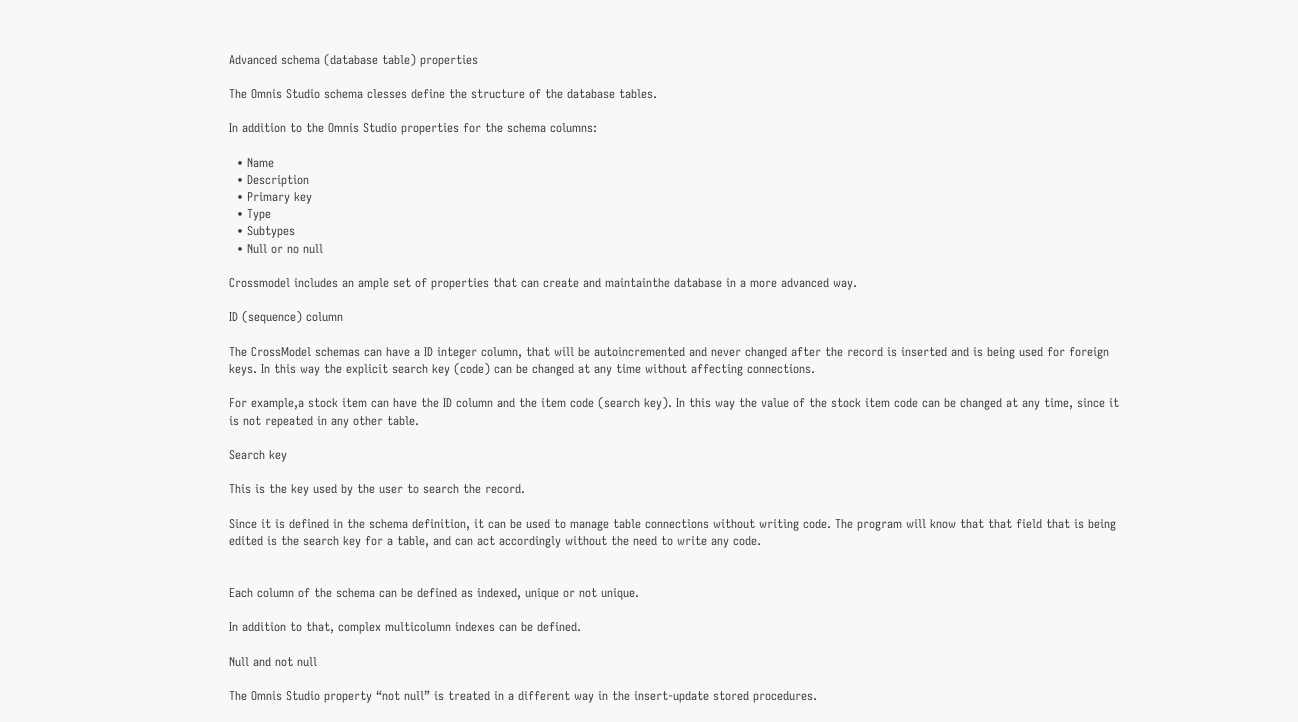Advanced schema (database table) properties

The Omnis Studio schema clesses define the structure of the database tables.

In addition to the Omnis Studio properties for the schema columns:

  • Name
  • Description
  • Primary key
  • Type
  • Subtypes
  • Null or no null

Crossmodel includes an ample set of properties that can create and maintainthe database in a more advanced way.

ID (sequence) column

The CrossModel schemas can have a ID integer column, that will be autoincremented and never changed after the record is inserted and is being used for foreign keys. In this way the explicit search key (code) can be changed at any time without affecting connections.

For example,a stock item can have the ID column and the item code (search key). In this way the value of the stock item code can be changed at any time, since it is not repeated in any other table.

Search key

This is the key used by the user to search the record.

Since it is defined in the schema definition, it can be used to manage table connections without writing code. The program will know that that field that is being edited is the search key for a table, and can act accordingly without the need to write any code.


Each column of the schema can be defined as indexed, unique or not unique.

In addition to that, complex multicolumn indexes can be defined.

Null and not null

The Omnis Studio property “not null” is treated in a different way in the insert-update stored procedures.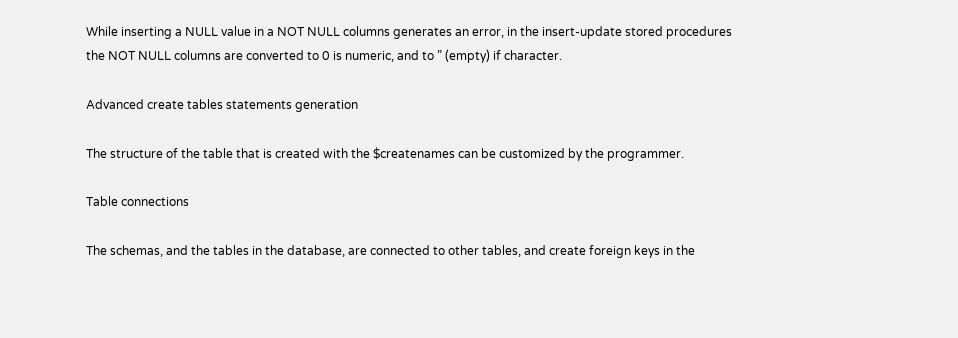While inserting a NULL value in a NOT NULL columns generates an error, in the insert-update stored procedures the NOT NULL columns are converted to 0 is numeric, and to ” (empty) if character.

Advanced create tables statements generation

The structure of the table that is created with the $createnames can be customized by the programmer.

Table connections

The schemas, and the tables in the database, are connected to other tables, and create foreign keys in the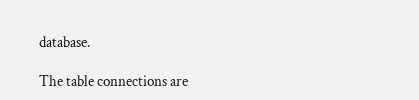database.

The table connections are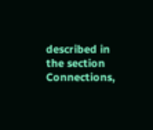described in the section Connections,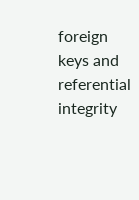foreign keys and referential integrity